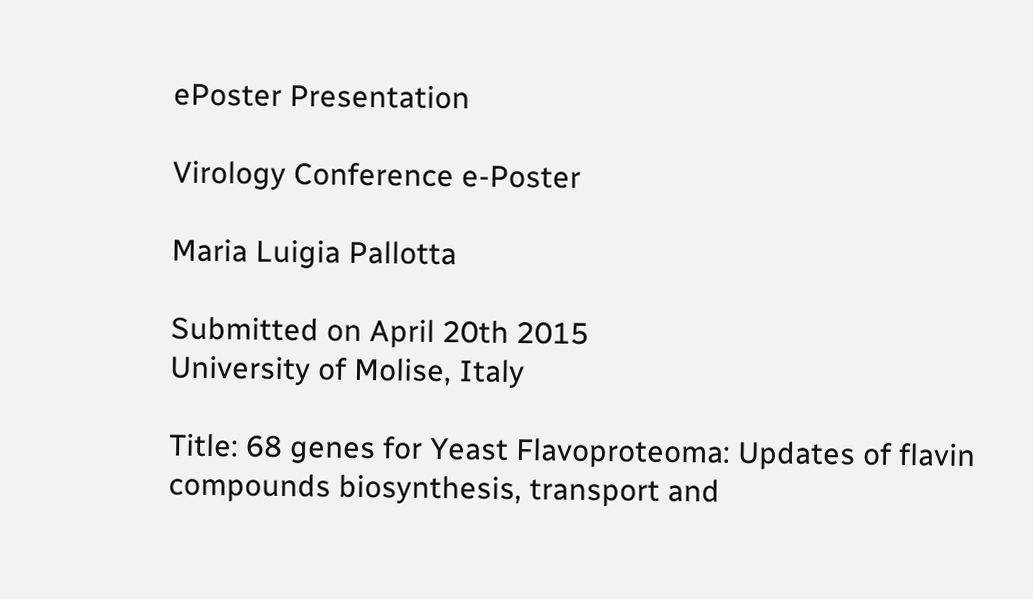ePoster Presentation

Virology Conference e-Poster

Maria Luigia Pallotta

Submitted on April 20th 2015
University of Molise, Italy

Title: 68 genes for Yeast Flavoproteoma: Updates of flavin compounds biosynthesis, transport and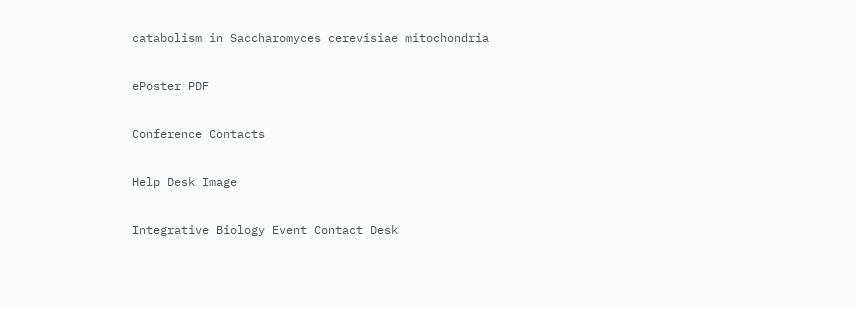catabolism in Saccharomyces cerevisiae mitochondria

ePoster PDF

Conference Contacts

Help Desk Image

Integrative Biology Event Contact Desk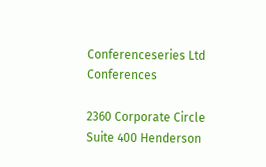Conferenceseries Ltd Conferences

2360 Corporate Circle
Suite 400 Henderson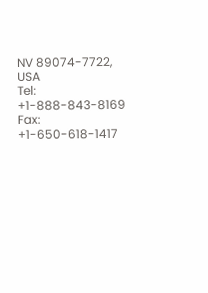NV 89074-7722, USA
Tel: +1-888-843-8169
Fax: +1-650-618-1417